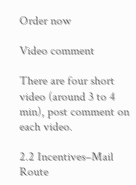Order now

Video comment

There are four short video (around 3 to 4 min), post comment on each video.

2.2 Incentives–Mail Route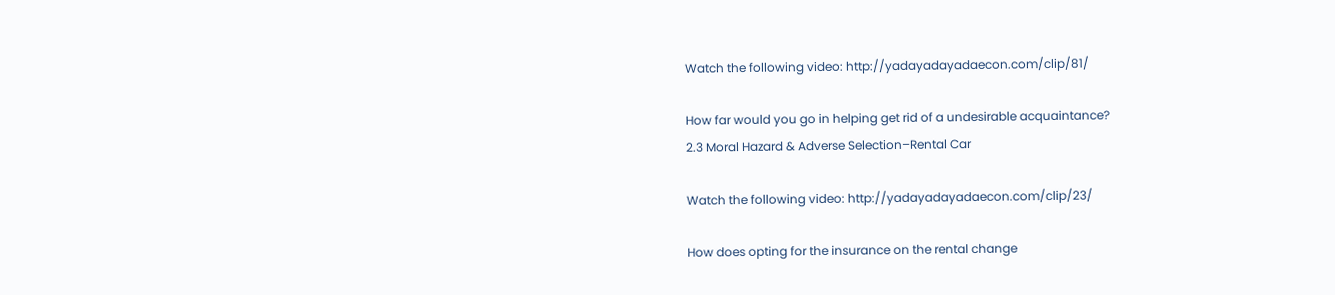Watch the following video: http://yadayadayadaecon.com/clip/81/

How far would you go in helping get rid of a undesirable acquaintance?
2.3 Moral Hazard & Adverse Selection–Rental Car

Watch the following video: http://yadayadayadaecon.com/clip/23/

How does opting for the insurance on the rental change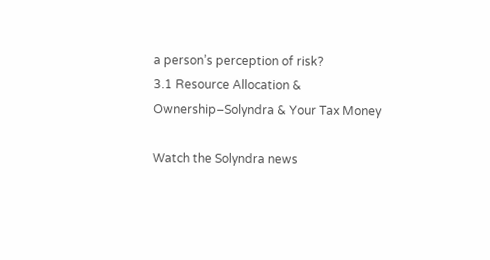a person’s perception of risk?
3.1 Resource Allocation & Ownership–Solyndra & Your Tax Money

Watch the Solyndra news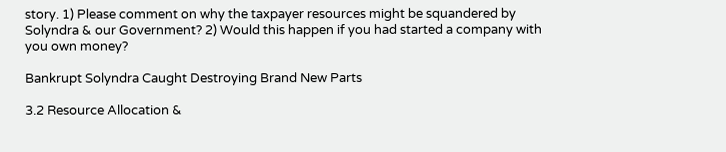story. 1) Please comment on why the taxpayer resources might be squandered by Solyndra & our Government? 2) Would this happen if you had started a company with you own money?

Bankrupt Solyndra Caught Destroying Brand New Parts

3.2 Resource Allocation &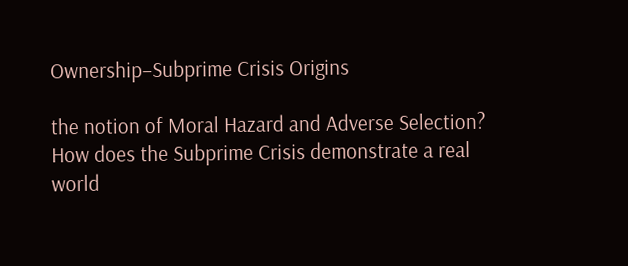Ownership–Subprime Crisis Origins

the notion of Moral Hazard and Adverse Selection? How does the Subprime Crisis demonstrate a real world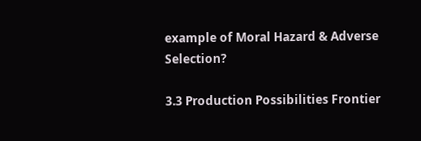example of Moral Hazard & Adverse Selection?

3.3 Production Possibilities Frontier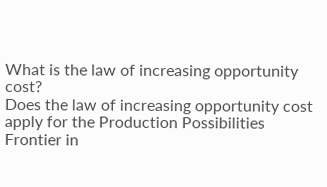What is the law of increasing opportunity cost?
Does the law of increasing opportunity cost apply for the Production Possibilities Frontier in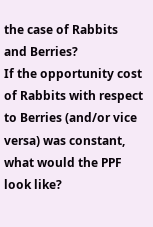the case of Rabbits and Berries?
If the opportunity cost of Rabbits with respect to Berries (and/or vice versa) was constant, what would the PPF look like?